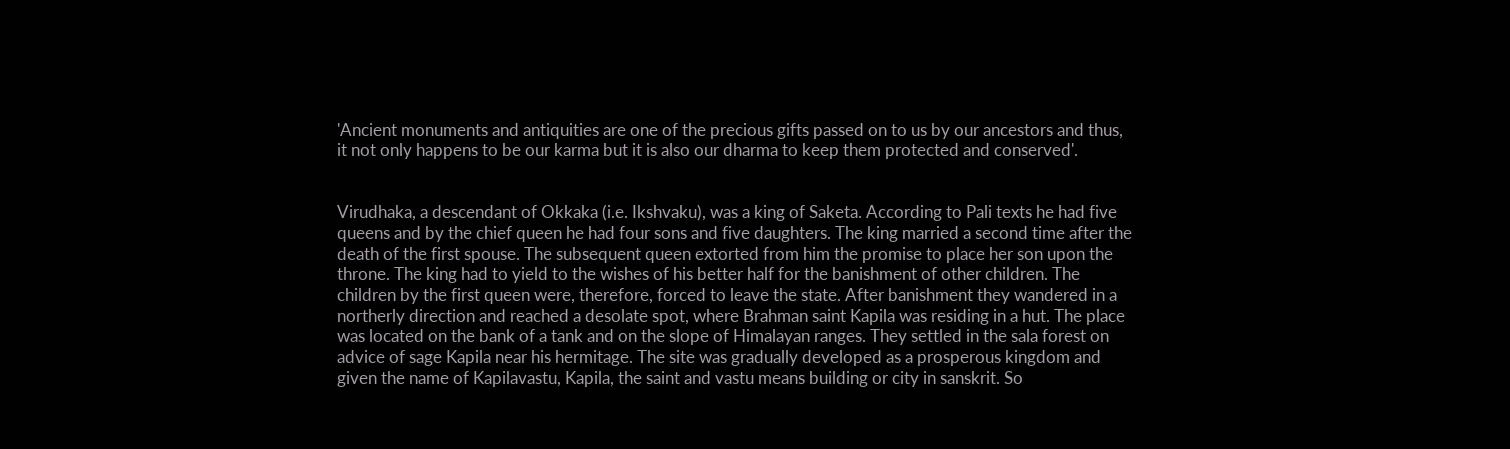'Ancient monuments and antiquities are one of the precious gifts passed on to us by our ancestors and thus, it not only happens to be our karma but it is also our dharma to keep them protected and conserved'.


Virudhaka, a descendant of Okkaka (i.e. Ikshvaku), was a king of Saketa. According to Pali texts he had five queens and by the chief queen he had four sons and five daughters. The king married a second time after the death of the first spouse. The subsequent queen extorted from him the promise to place her son upon the throne. The king had to yield to the wishes of his better half for the banishment of other children. The children by the first queen were, therefore, forced to leave the state. After banishment they wandered in a northerly direction and reached a desolate spot, where Brahman saint Kapila was residing in a hut. The place was located on the bank of a tank and on the slope of Himalayan ranges. They settled in the sala forest on advice of sage Kapila near his hermitage. The site was gradually developed as a prosperous kingdom and given the name of Kapilavastu, Kapila, the saint and vastu means building or city in sanskrit. So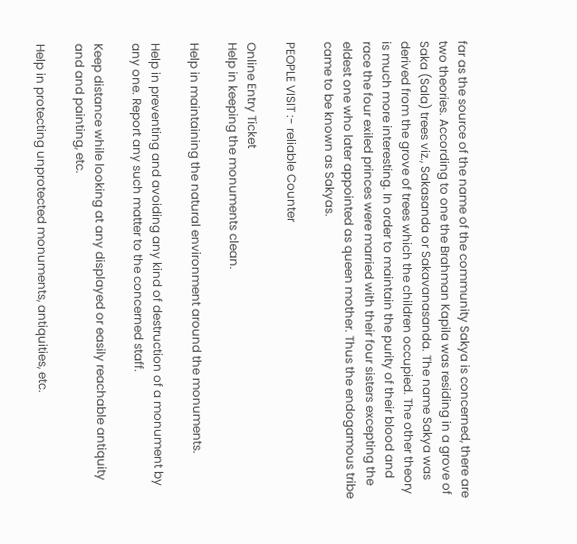far as the source of the name of the community Sakya is concerned, there are two theories. According to one the Brahman Kapila was residing in a grove of Saka (Sala) trees viz., Sakasanda or Sakavanasanda. The name Sakya was derived from the grove of trees which the children occupied. The other theory is much more interesting. In order to maintain the purity of their blood and race the four exiled princes were married with their four sisters excepting the eldest one who later appointed as queen mother. Thus the endogamous tribe came to be known as Sakyas.

PEOPLE VISIT :- reliable Counter

Online Entry Ticket
Help in keeping the monuments clean.

Help in maintaining the natural environment around the monuments.

Help in preventing and avoiding any kind of destruction of a monument by any one. Report any such matter to the concerned staff.

Keep distance while looking at any displayed or easily reachable antiquity and and painting, etc.

Help in protecting unprotected monuments, antiquities, etc.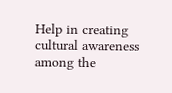Help in creating cultural awareness among the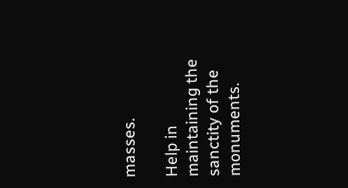masses.

Help in maintaining the sanctity of the monuments.